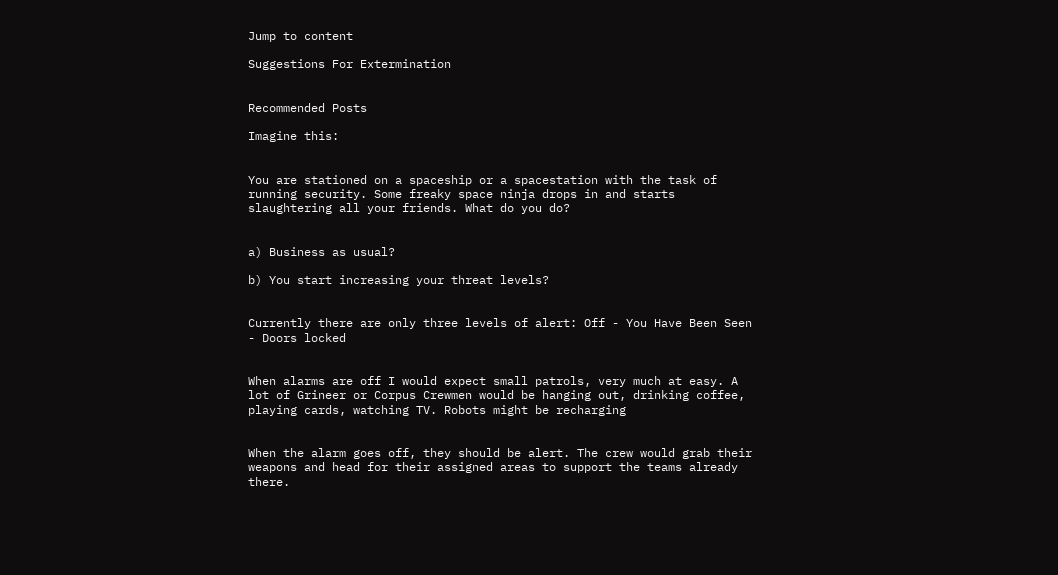Jump to content

Suggestions For Extermination


Recommended Posts

Imagine this:


You are stationed on a spaceship or a spacestation with the task of running security. Some freaky space ninja drops in and starts slaughtering all your friends. What do you do?


a) Business as usual?

b) You start increasing your threat levels?


Currently there are only three levels of alert: Off - You Have Been Seen - Doors locked


When alarms are off I would expect small patrols, very much at easy. A lot of Grineer or Corpus Crewmen would be hanging out, drinking coffee, playing cards, watching TV. Robots might be recharging


When the alarm goes off, they should be alert. The crew would grab their weapons and head for their assigned areas to support the teams already there.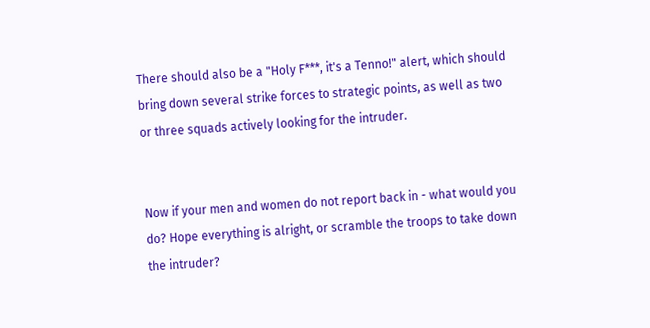There should also be a "Holy F***, it's a Tenno!" alert, which should bring down several strike forces to strategic points, as well as two or three squads actively looking for the intruder.


Now if your men and women do not report back in - what would you do? Hope everything is alright, or scramble the troops to take down the intruder?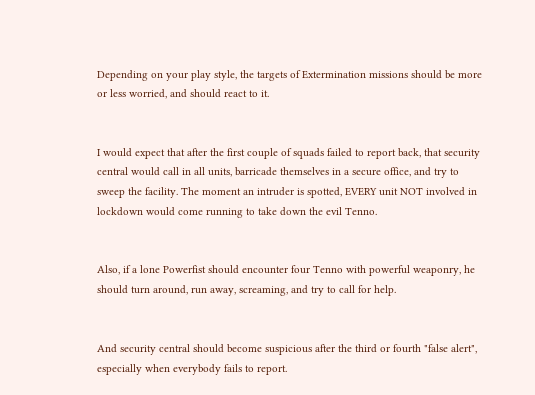Depending on your play style, the targets of Extermination missions should be more or less worried, and should react to it.


I would expect that after the first couple of squads failed to report back, that security central would call in all units, barricade themselves in a secure office, and try to sweep the facility. The moment an intruder is spotted, EVERY unit NOT involved in lockdown would come running to take down the evil Tenno.


Also, if a lone Powerfist should encounter four Tenno with powerful weaponry, he should turn around, run away, screaming, and try to call for help.


And security central should become suspicious after the third or fourth "false alert", especially when everybody fails to report.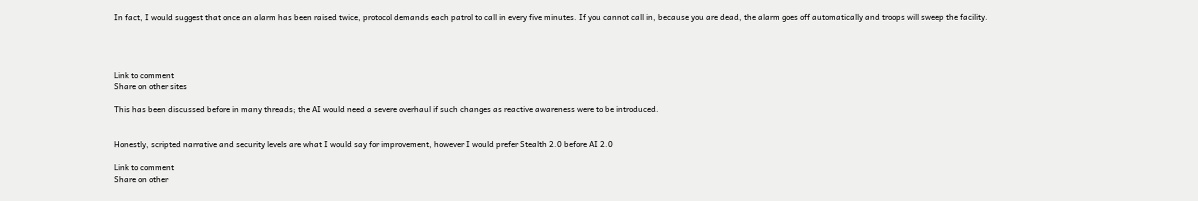In fact, I would suggest that once an alarm has been raised twice, protocol demands each patrol to call in every five minutes. If you cannot call in, because you are dead, the alarm goes off automatically and troops will sweep the facility.




Link to comment
Share on other sites

This has been discussed before in many threads; the AI would need a severe overhaul if such changes as reactive awareness were to be introduced.


Honestly, scripted narrative and security levels are what I would say for improvement, however I would prefer Stealth 2.0 before AI 2.0

Link to comment
Share on other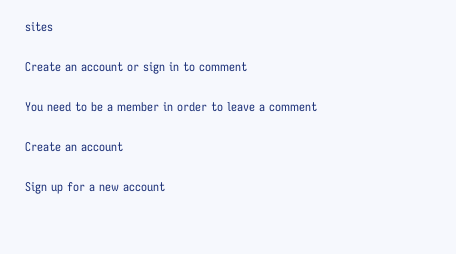sites

Create an account or sign in to comment

You need to be a member in order to leave a comment

Create an account

Sign up for a new account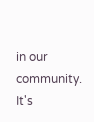in our community. It's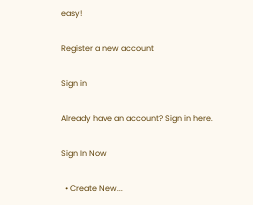easy!

Register a new account

Sign in

Already have an account? Sign in here.

Sign In Now

  • Create New...